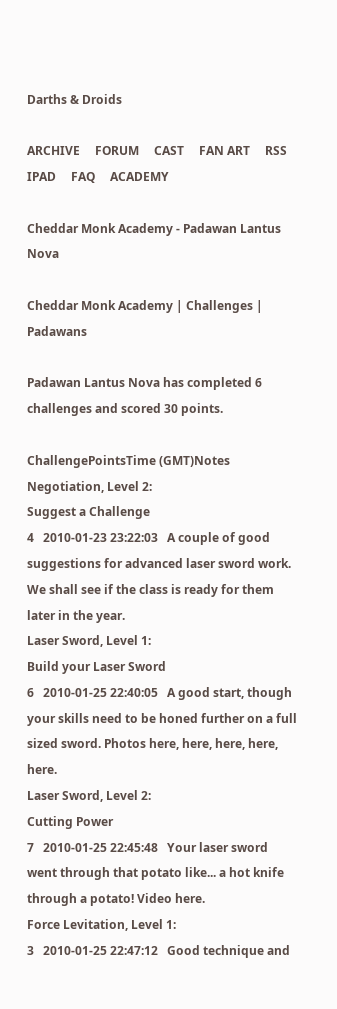Darths & Droids

ARCHIVE     FORUM     CAST     FAN ART     RSS     IPAD     FAQ     ACADEMY

Cheddar Monk Academy - Padawan Lantus Nova

Cheddar Monk Academy | Challenges | Padawans

Padawan Lantus Nova has completed 6 challenges and scored 30 points.

ChallengePointsTime (GMT)Notes
Negotiation, Level 2:
Suggest a Challenge
4   2010-01-23 23:22:03   A couple of good suggestions for advanced laser sword work. We shall see if the class is ready for them later in the year.
Laser Sword, Level 1:
Build your Laser Sword
6   2010-01-25 22:40:05   A good start, though your skills need to be honed further on a full sized sword. Photos here, here, here, here, here.
Laser Sword, Level 2:
Cutting Power
7   2010-01-25 22:45:48   Your laser sword went through that potato like... a hot knife through a potato! Video here.
Force Levitation, Level 1:
3   2010-01-25 22:47:12   Good technique and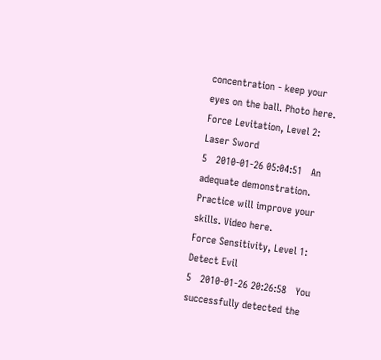concentration - keep your eyes on the ball. Photo here.
Force Levitation, Level 2:
Laser Sword
5   2010-01-26 05:04:51   An adequate demonstration. Practice will improve your skills. Video here.
Force Sensitivity, Level 1:
Detect Evil
5   2010-01-26 20:26:58   You successfully detected the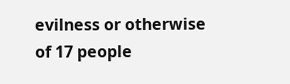evilness or otherwise of 17 people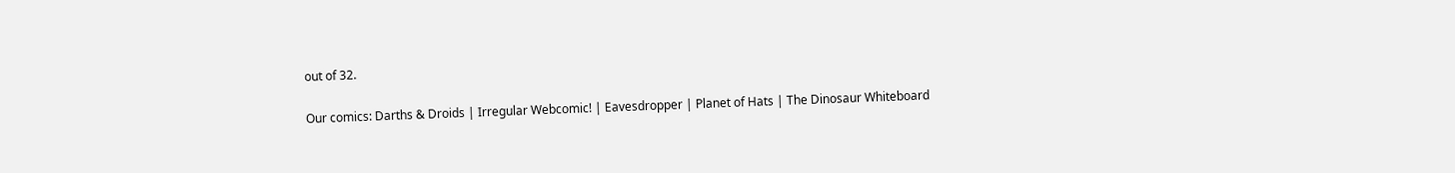out of 32.

Our comics: Darths & Droids | Irregular Webcomic! | Eavesdropper | Planet of Hats | The Dinosaur Whiteboard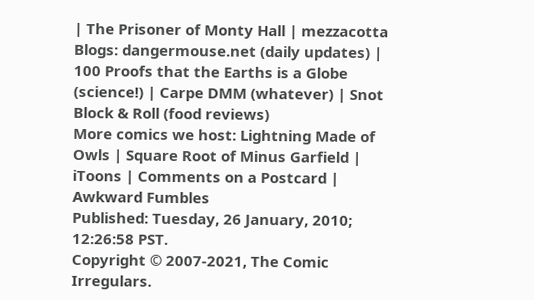| The Prisoner of Monty Hall | mezzacotta
Blogs: dangermouse.net (daily updates) | 100 Proofs that the Earths is a Globe (science!) | Carpe DMM (whatever) | Snot Block & Roll (food reviews)
More comics we host: Lightning Made of Owls | Square Root of Minus Garfield | iToons | Comments on a Postcard | Awkward Fumbles
Published: Tuesday, 26 January, 2010; 12:26:58 PST.
Copyright © 2007-2021, The Comic Irregulars.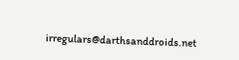irregulars@darthsanddroids.net